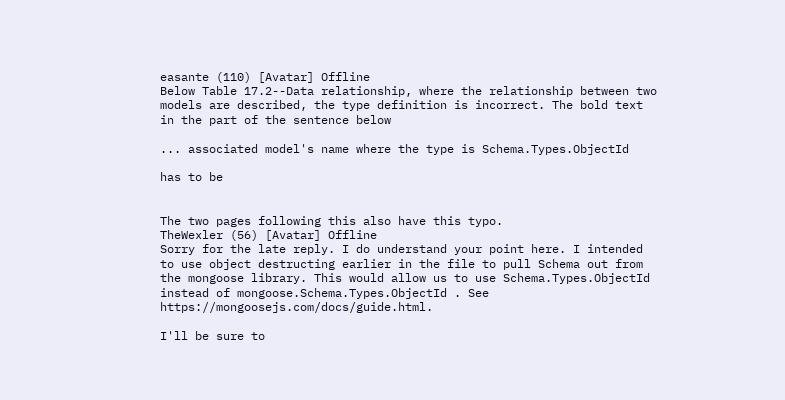easante (110) [Avatar] Offline
Below Table 17.2--Data relationship, where the relationship between two models are described, the type definition is incorrect. The bold text in the part of the sentence below

... associated model's name where the type is Schema.Types.ObjectId

has to be


The two pages following this also have this typo.
TheWexler (56) [Avatar] Offline
Sorry for the late reply. I do understand your point here. I intended to use object destructing earlier in the file to pull Schema out from the mongoose library. This would allow us to use Schema.Types.ObjectId instead of mongoose.Schema.Types.ObjectId . See https://mongoosejs.com/docs/guide.html.

I'll be sure to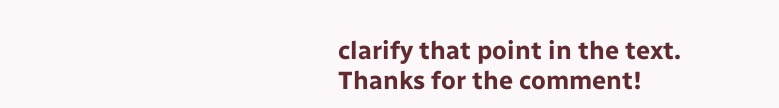clarify that point in the text. Thanks for the comment!